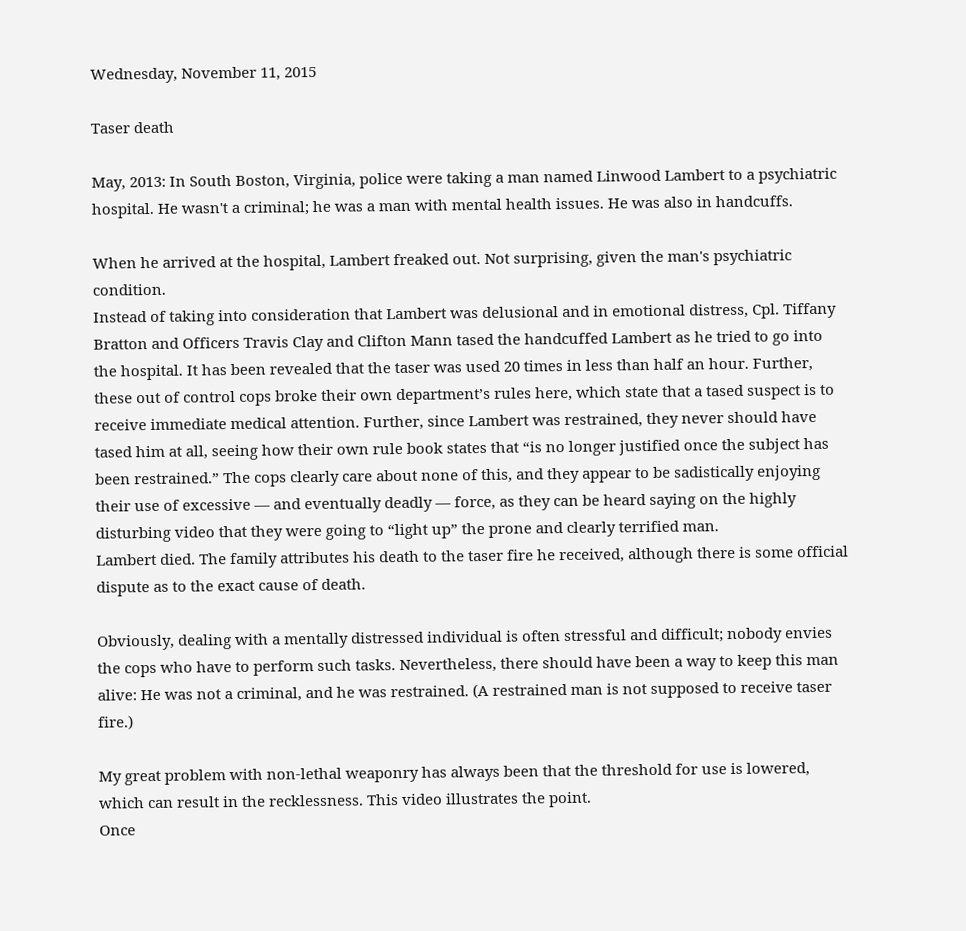Wednesday, November 11, 2015

Taser death

May, 2013: In South Boston, Virginia, police were taking a man named Linwood Lambert to a psychiatric hospital. He wasn't a criminal; he was a man with mental health issues. He was also in handcuffs.

When he arrived at the hospital, Lambert freaked out. Not surprising, given the man's psychiatric condition.
Instead of taking into consideration that Lambert was delusional and in emotional distress, Cpl. Tiffany Bratton and Officers Travis Clay and Clifton Mann tased the handcuffed Lambert as he tried to go into the hospital. It has been revealed that the taser was used 20 times in less than half an hour. Further, these out of control cops broke their own department’s rules here, which state that a tased suspect is to receive immediate medical attention. Further, since Lambert was restrained, they never should have tased him at all, seeing how their own rule book states that “is no longer justified once the subject has been restrained.” The cops clearly care about none of this, and they appear to be sadistically enjoying their use of excessive — and eventually deadly — force, as they can be heard saying on the highly disturbing video that they were going to “light up” the prone and clearly terrified man.
Lambert died. The family attributes his death to the taser fire he received, although there is some official dispute as to the exact cause of death.

Obviously, dealing with a mentally distressed individual is often stressful and difficult; nobody envies the cops who have to perform such tasks. Nevertheless, there should have been a way to keep this man alive: He was not a criminal, and he was restrained. (A restrained man is not supposed to receive taser fire.)

My great problem with non-lethal weaponry has always been that the threshold for use is lowered, which can result in the recklessness. This video illustrates the point.
Once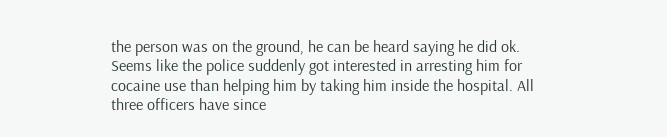the person was on the ground, he can be heard saying he did ok. Seems like the police suddenly got interested in arresting him for cocaine use than helping him by taking him inside the hospital. All three officers have since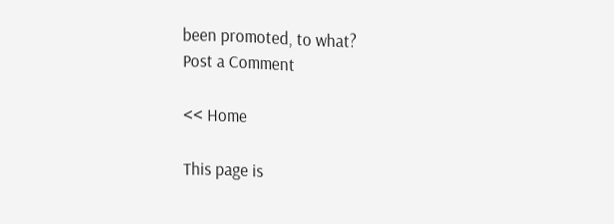been promoted, to what?
Post a Comment

<< Home

This page is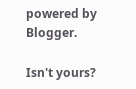powered by Blogger.

Isn't yours?